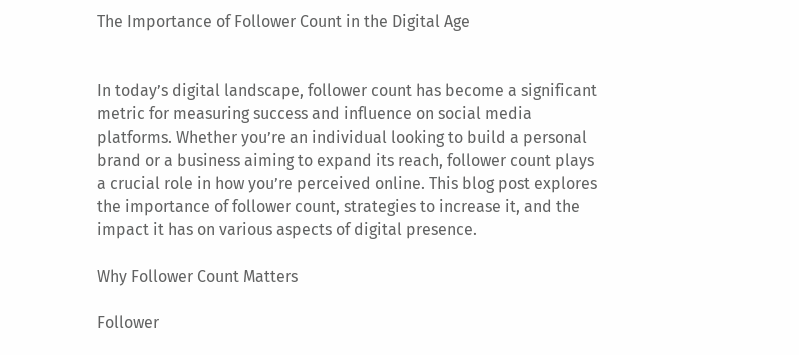The Importance of Follower Count in the Digital Age


In today’s digital landscape, follower count has become a significant metric for measuring success and influence on social media platforms. Whether you’re an individual looking to build a personal brand or a business aiming to expand its reach, follower count plays a crucial role in how you’re perceived online. This blog post explores the importance of follower count, strategies to increase it, and the impact it has on various aspects of digital presence.

Why Follower Count Matters

Follower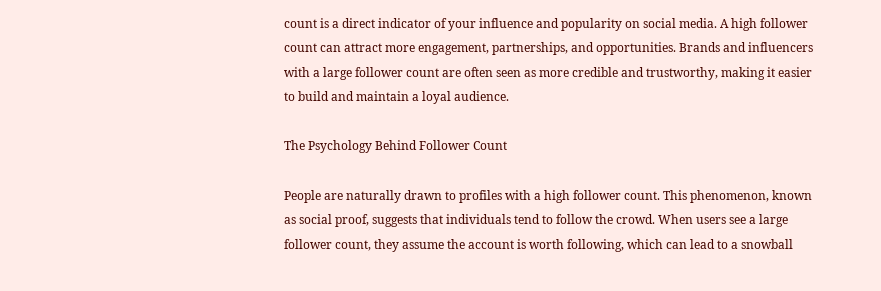count is a direct indicator of your influence and popularity on social media. A high follower count can attract more engagement, partnerships, and opportunities. Brands and influencers with a large follower count are often seen as more credible and trustworthy, making it easier to build and maintain a loyal audience.

The Psychology Behind Follower Count

People are naturally drawn to profiles with a high follower count. This phenomenon, known as social proof, suggests that individuals tend to follow the crowd. When users see a large follower count, they assume the account is worth following, which can lead to a snowball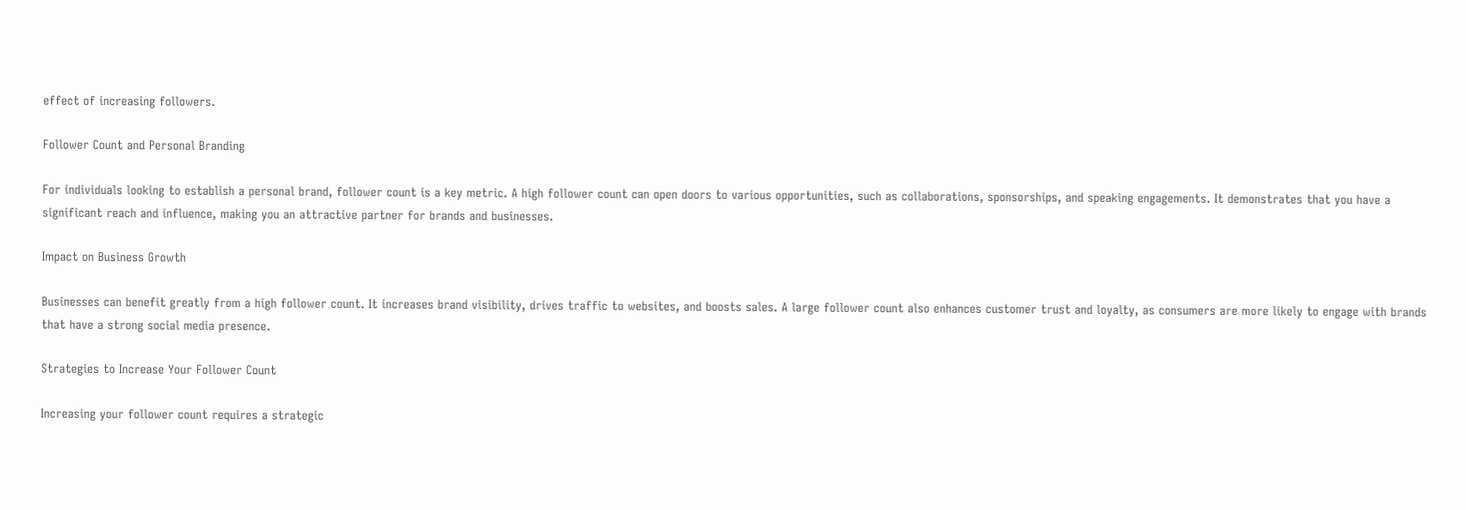effect of increasing followers.

Follower Count and Personal Branding

For individuals looking to establish a personal brand, follower count is a key metric. A high follower count can open doors to various opportunities, such as collaborations, sponsorships, and speaking engagements. It demonstrates that you have a significant reach and influence, making you an attractive partner for brands and businesses.

Impact on Business Growth

Businesses can benefit greatly from a high follower count. It increases brand visibility, drives traffic to websites, and boosts sales. A large follower count also enhances customer trust and loyalty, as consumers are more likely to engage with brands that have a strong social media presence.

Strategies to Increase Your Follower Count

Increasing your follower count requires a strategic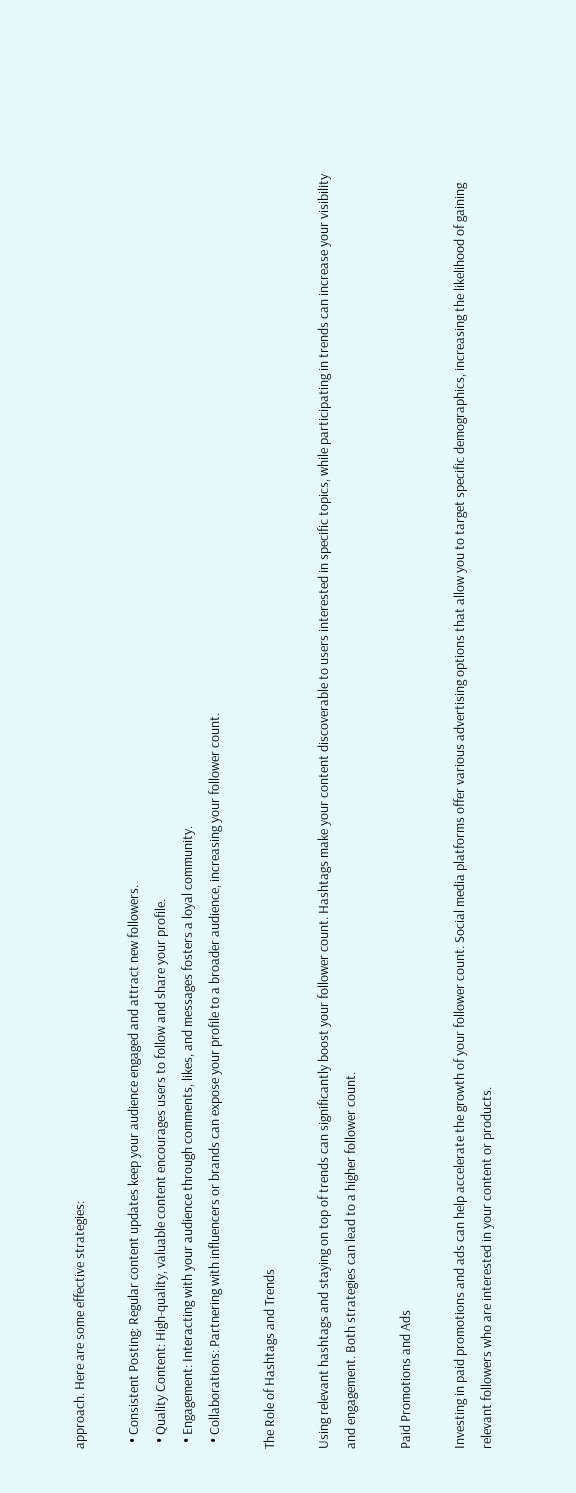approach. Here are some effective strategies:

  • Consistent Posting: Regular content updates keep your audience engaged and attract new followers.
  • Quality Content: High-quality, valuable content encourages users to follow and share your profile.
  • Engagement: Interacting with your audience through comments, likes, and messages fosters a loyal community.
  • Collaborations: Partnering with influencers or brands can expose your profile to a broader audience, increasing your follower count.

The Role of Hashtags and Trends

Using relevant hashtags and staying on top of trends can significantly boost your follower count. Hashtags make your content discoverable to users interested in specific topics, while participating in trends can increase your visibility and engagement. Both strategies can lead to a higher follower count.

Paid Promotions and Ads

Investing in paid promotions and ads can help accelerate the growth of your follower count. Social media platforms offer various advertising options that allow you to target specific demographics, increasing the likelihood of gaining relevant followers who are interested in your content or products.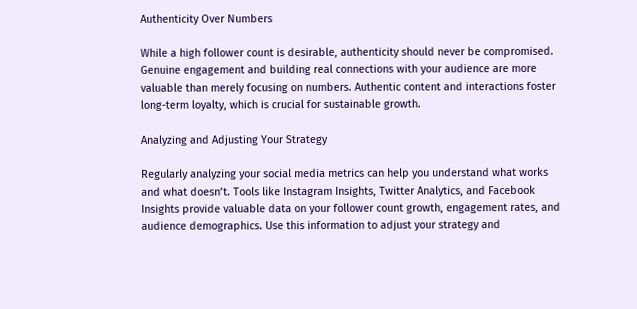Authenticity Over Numbers

While a high follower count is desirable, authenticity should never be compromised. Genuine engagement and building real connections with your audience are more valuable than merely focusing on numbers. Authentic content and interactions foster long-term loyalty, which is crucial for sustainable growth.

Analyzing and Adjusting Your Strategy

Regularly analyzing your social media metrics can help you understand what works and what doesn’t. Tools like Instagram Insights, Twitter Analytics, and Facebook Insights provide valuable data on your follower count growth, engagement rates, and audience demographics. Use this information to adjust your strategy and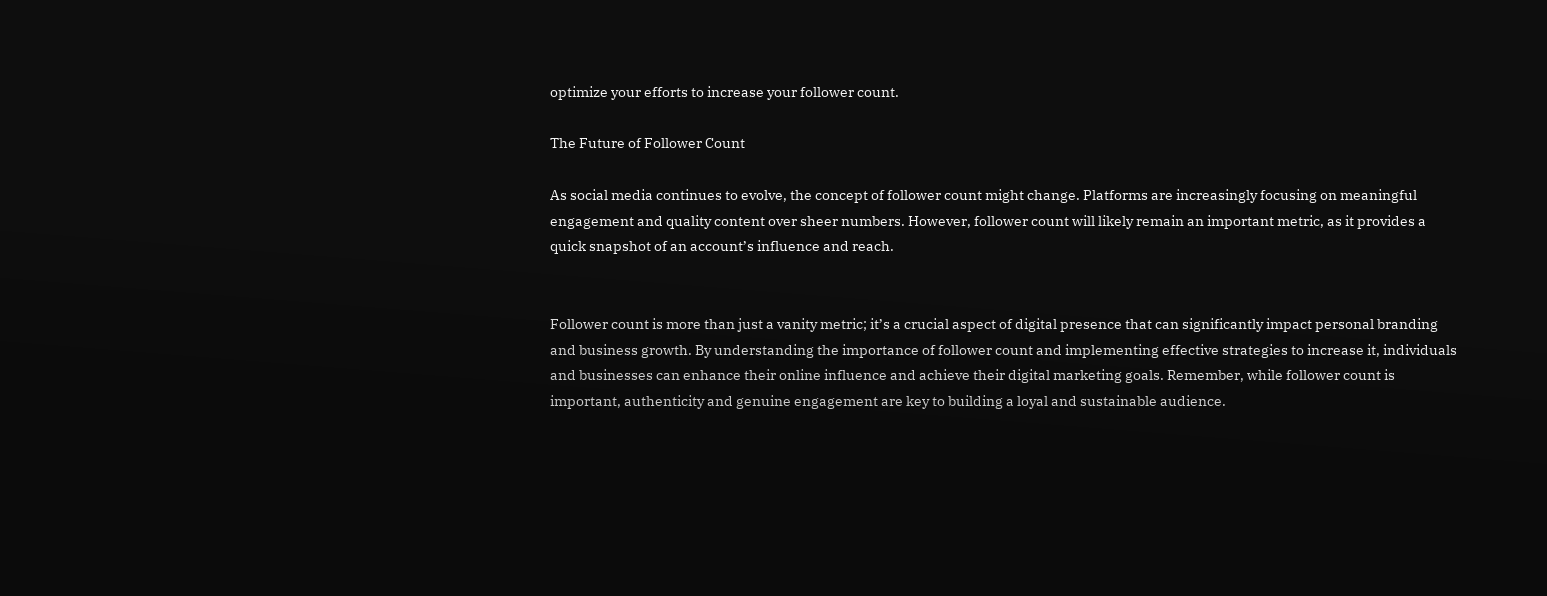optimize your efforts to increase your follower count.

The Future of Follower Count

As social media continues to evolve, the concept of follower count might change. Platforms are increasingly focusing on meaningful engagement and quality content over sheer numbers. However, follower count will likely remain an important metric, as it provides a quick snapshot of an account’s influence and reach.


Follower count is more than just a vanity metric; it’s a crucial aspect of digital presence that can significantly impact personal branding and business growth. By understanding the importance of follower count and implementing effective strategies to increase it, individuals and businesses can enhance their online influence and achieve their digital marketing goals. Remember, while follower count is important, authenticity and genuine engagement are key to building a loyal and sustainable audience.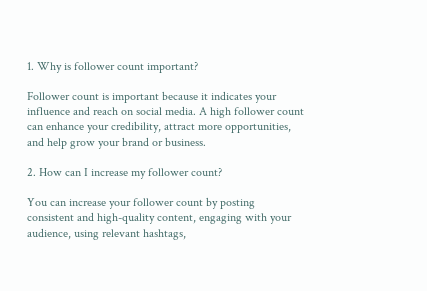1. Why is follower count important?

Follower count is important because it indicates your influence and reach on social media. A high follower count can enhance your credibility, attract more opportunities, and help grow your brand or business.

2. How can I increase my follower count?

You can increase your follower count by posting consistent and high-quality content, engaging with your audience, using relevant hashtags,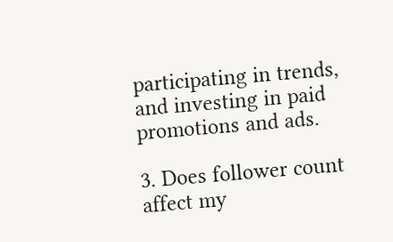participating in trends, and investing in paid promotions and ads.

3. Does follower count affect my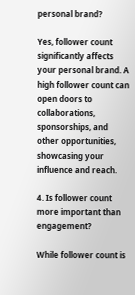personal brand?

Yes, follower count significantly affects your personal brand. A high follower count can open doors to collaborations, sponsorships, and other opportunities, showcasing your influence and reach.

4. Is follower count more important than engagement?

While follower count is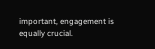important, engagement is equally crucial.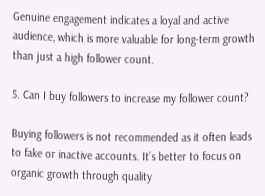Genuine engagement indicates a loyal and active audience, which is more valuable for long-term growth than just a high follower count.

5. Can I buy followers to increase my follower count?

Buying followers is not recommended as it often leads to fake or inactive accounts. It’s better to focus on organic growth through quality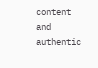content and authentic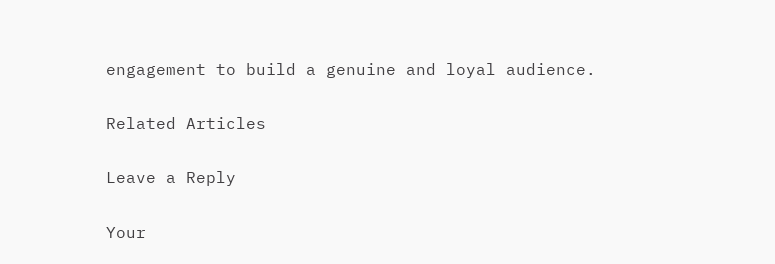engagement to build a genuine and loyal audience.

Related Articles

Leave a Reply

Your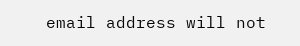email address will not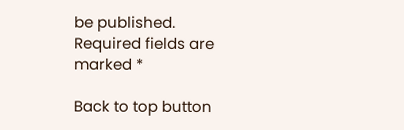be published. Required fields are marked *

Back to top button